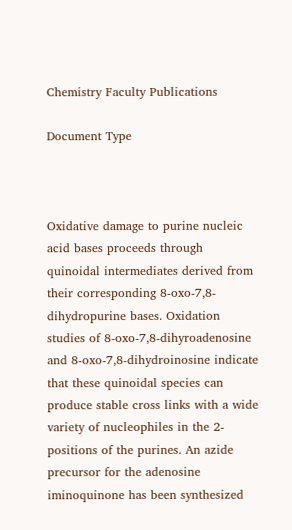Chemistry Faculty Publications

Document Type



Oxidative damage to purine nucleic acid bases proceeds through quinoidal intermediates derived from their corresponding 8-oxo-7,8-dihydropurine bases. Oxidation studies of 8-oxo-7,8-dihyroadenosine and 8-oxo-7,8-dihydroinosine indicate that these quinoidal species can produce stable cross links with a wide variety of nucleophiles in the 2-positions of the purines. An azide precursor for the adenosine iminoquinone has been synthesized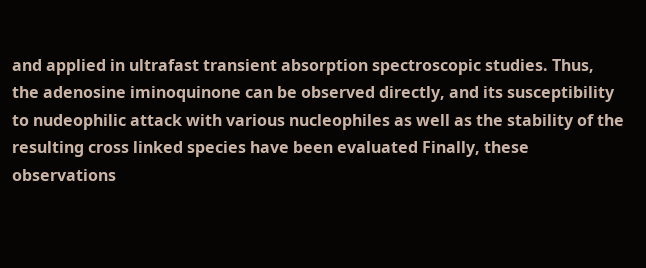and applied in ultrafast transient absorption spectroscopic studies. Thus, the adenosine iminoquinone can be observed directly, and its susceptibility to nudeophilic attack with various nucleophiles as well as the stability of the resulting cross linked species have been evaluated Finally, these observations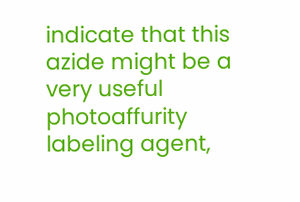indicate that this azide might be a very useful photoaffurity labeling agent,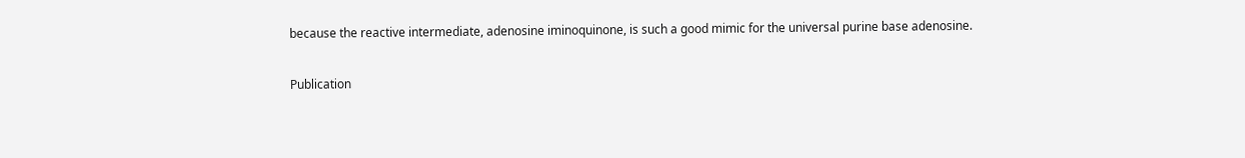because the reactive intermediate, adenosine iminoquinone, is such a good mimic for the universal purine base adenosine.

Publication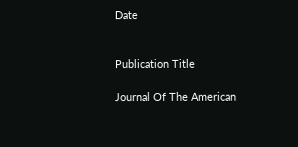Date


Publication Title

Journal Of The American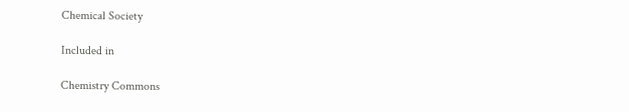Chemical Society

Included in

Chemistry Commons